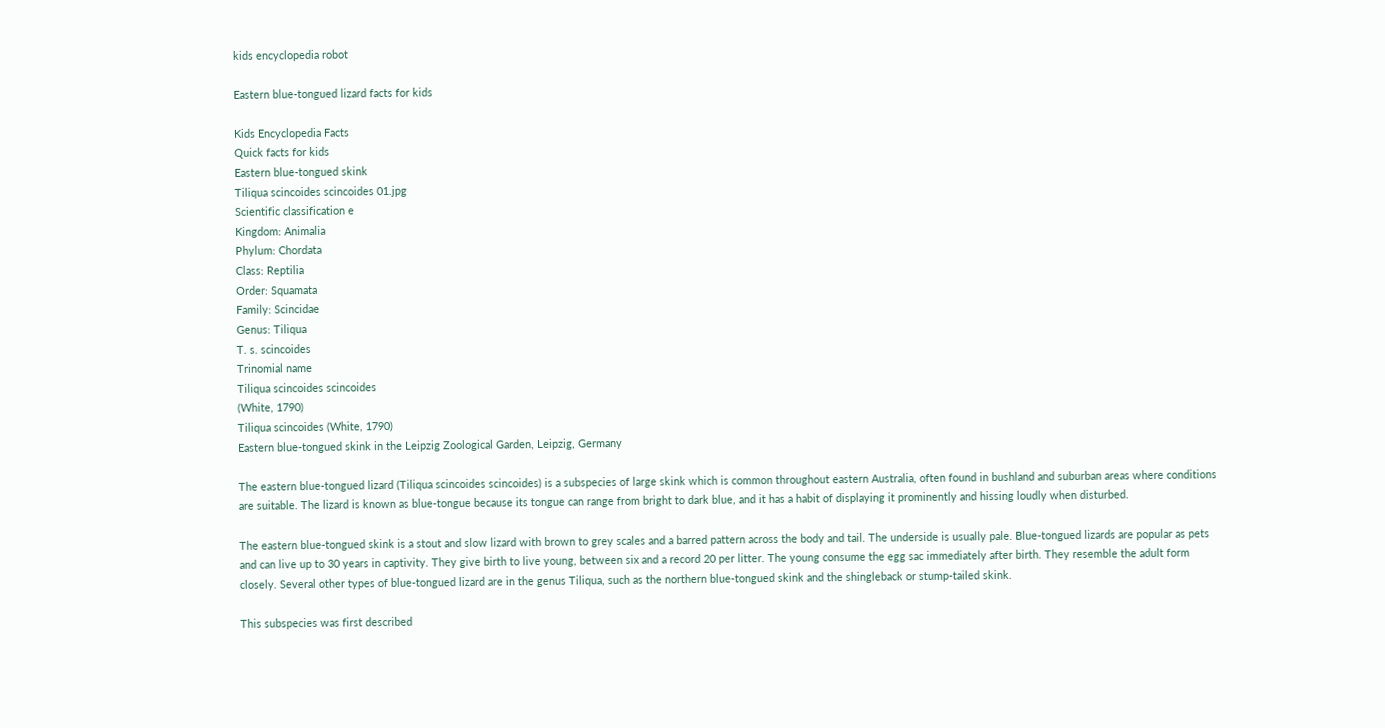kids encyclopedia robot

Eastern blue-tongued lizard facts for kids

Kids Encyclopedia Facts
Quick facts for kids
Eastern blue-tongued skink
Tiliqua scincoides scincoides 01.jpg
Scientific classification e
Kingdom: Animalia
Phylum: Chordata
Class: Reptilia
Order: Squamata
Family: Scincidae
Genus: Tiliqua
T. s. scincoides
Trinomial name
Tiliqua scincoides scincoides
(White, 1790)
Tiliqua scincoides (White, 1790)
Eastern blue-tongued skink in the Leipzig Zoological Garden, Leipzig, Germany

The eastern blue-tongued lizard (Tiliqua scincoides scincoides) is a subspecies of large skink which is common throughout eastern Australia, often found in bushland and suburban areas where conditions are suitable. The lizard is known as blue-tongue because its tongue can range from bright to dark blue, and it has a habit of displaying it prominently and hissing loudly when disturbed.

The eastern blue-tongued skink is a stout and slow lizard with brown to grey scales and a barred pattern across the body and tail. The underside is usually pale. Blue-tongued lizards are popular as pets and can live up to 30 years in captivity. They give birth to live young, between six and a record 20 per litter. The young consume the egg sac immediately after birth. They resemble the adult form closely. Several other types of blue-tongued lizard are in the genus Tiliqua, such as the northern blue-tongued skink and the shingleback or stump-tailed skink.

This subspecies was first described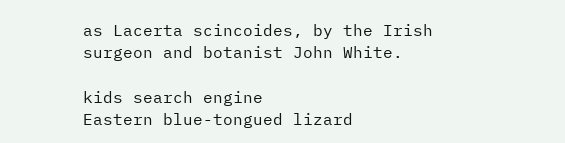as Lacerta scincoides, by the Irish surgeon and botanist John White.

kids search engine
Eastern blue-tongued lizard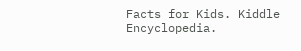Facts for Kids. Kiddle Encyclopedia.